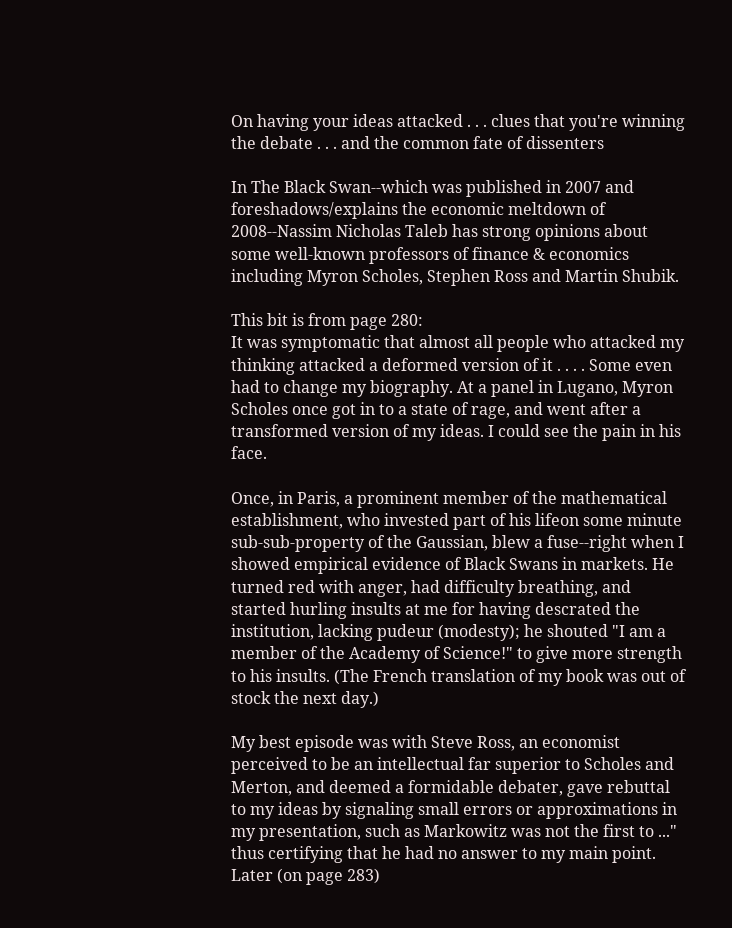On having your ideas attacked . . . clues that you're winning the debate . . . and the common fate of dissenters

In The Black Swan--which was published in 2007 and foreshadows/explains the economic meltdown of 2008--Nassim Nicholas Taleb has strong opinions about some well-known professors of finance & economics including Myron Scholes, Stephen Ross and Martin Shubik.

This bit is from page 280:
It was symptomatic that almost all people who attacked my thinking attacked a deformed version of it . . . . Some even had to change my biography. At a panel in Lugano, Myron Scholes once got in to a state of rage, and went after a transformed version of my ideas. I could see the pain in his face.

Once, in Paris, a prominent member of the mathematical establishment, who invested part of his lifeon some minute sub-sub-property of the Gaussian, blew a fuse--right when I showed empirical evidence of Black Swans in markets. He turned red with anger, had difficulty breathing, and started hurling insults at me for having descrated the institution, lacking pudeur (modesty); he shouted "I am a member of the Academy of Science!" to give more strength to his insults. (The French translation of my book was out of stock the next day.)

My best episode was with Steve Ross, an economist perceived to be an intellectual far superior to Scholes and Merton, and deemed a formidable debater, gave rebuttal to my ideas by signaling small errors or approximations in my presentation, such as Markowitz was not the first to ..." thus certifying that he had no answer to my main point.
Later (on page 283)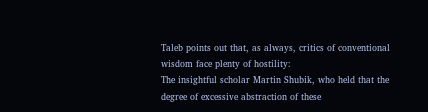Taleb points out that, as always, critics of conventional wisdom face plenty of hostility:
The insightful scholar Martin Shubik, who held that the degree of excessive abstraction of these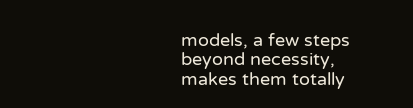models, a few steps beyond necessity, makes them totally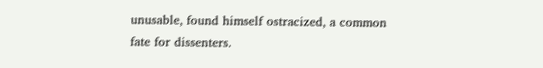unusable, found himself ostracized, a common fate for dissenters.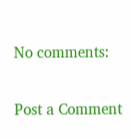No comments:

Post a Comment